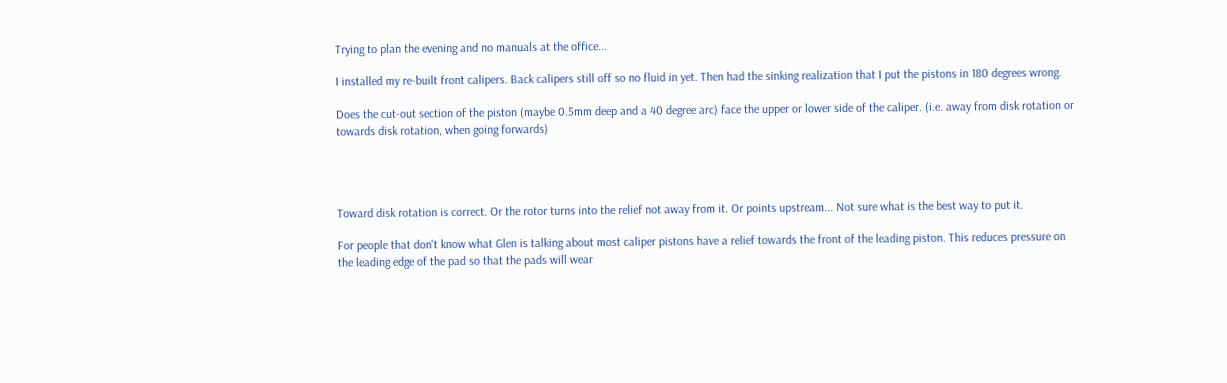Trying to plan the evening and no manuals at the office...

I installed my re-built front calipers. Back calipers still off so no fluid in yet. Then had the sinking realization that I put the pistons in 180 degrees wrong.

Does the cut-out section of the piston (maybe 0.5mm deep and a 40 degree arc) face the upper or lower side of the caliper. (i.e. away from disk rotation or towards disk rotation, when going forwards)




Toward disk rotation is correct. Or the rotor turns into the relief not away from it. Or points upstream... Not sure what is the best way to put it.

For people that don't know what Glen is talking about most caliper pistons have a relief towards the front of the leading piston. This reduces pressure on the leading edge of the pad so that the pads will wear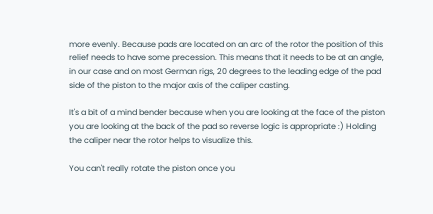more evenly. Because pads are located on an arc of the rotor the position of this relief needs to have some precession. This means that it needs to be at an angle, in our case and on most German rigs, 20 degrees to the leading edge of the pad side of the piston to the major axis of the caliper casting.

It's a bit of a mind bender because when you are looking at the face of the piston you are looking at the back of the pad so reverse logic is appropriate :) Holding the caliper near the rotor helps to visualize this.

You can't really rotate the piston once you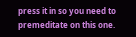press it in so you need to premeditate on this one.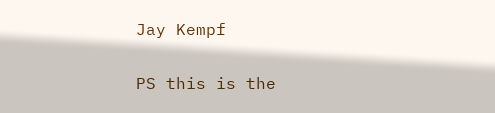Jay Kempf

PS this is the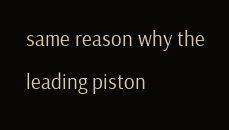same reason why the leading piston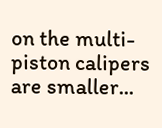on the multi-piston calipers are smaller...